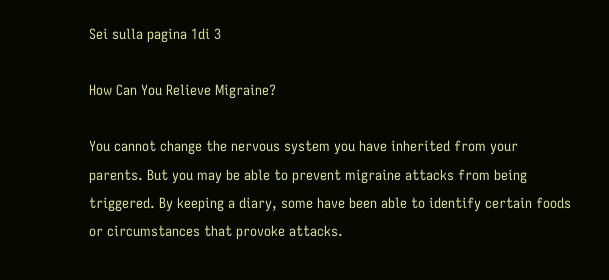Sei sulla pagina 1di 3

How Can You Relieve Migraine?

You cannot change the nervous system you have inherited from your parents. But you may be able to prevent migraine attacks from being triggered. By keeping a diary, some have been able to identify certain foods or circumstances that provoke attacks.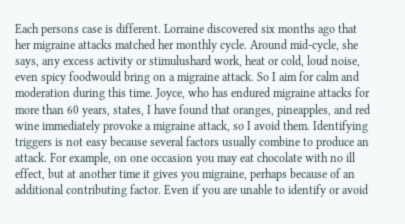Each persons case is different. Lorraine discovered six months ago that her migraine attacks matched her monthly cycle. Around mid-cycle, she says, any excess activity or stimulushard work, heat or cold, loud noise, even spicy foodwould bring on a migraine attack. So I aim for calm and moderation during this time. Joyce, who has endured migraine attacks for more than 60 years, states, I have found that oranges, pineapples, and red wine immediately provoke a migraine attack, so I avoid them. Identifying triggers is not easy because several factors usually combine to produce an attack. For example, on one occasion you may eat chocolate with no ill effect, but at another time it gives you migraine, perhaps because of an additional contributing factor. Even if you are unable to identify or avoid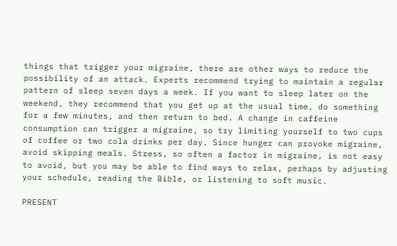things that trigger your migraine, there are other ways to reduce the possibility of an attack. Experts recommend trying to maintain a regular pattern of sleep seven days a week. If you want to sleep later on the weekend, they recommend that you get up at the usual time, do something for a few minutes, and then return to bed. A change in caffeine consumption can trigger a migraine, so try limiting yourself to two cups of coffee or two cola drinks per day. Since hunger can provoke migraine, avoid skipping meals. Stress, so often a factor in migraine, is not easy to avoid, but you may be able to find ways to relax, perhaps by adjusting your schedule, reading the Bible, or listening to soft music.

PRESENT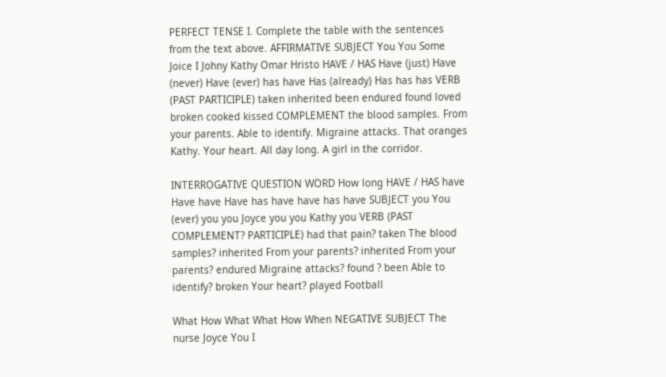PERFECT TENSE I. Complete the table with the sentences from the text above. AFFIRMATIVE SUBJECT You You Some Joice I Johny Kathy Omar Hristo HAVE / HAS Have (just) Have (never) Have (ever) has have Has (already) Has has has VERB (PAST PARTICIPLE) taken inherited been endured found loved broken cooked kissed COMPLEMENT the blood samples. From your parents. Able to identify. Migraine attacks. That oranges Kathy. Your heart. All day long. A girl in the corridor.

INTERROGATIVE QUESTION WORD How long HAVE / HAS have Have have Have has have have has have SUBJECT you You (ever) you you Joyce you you Kathy you VERB (PAST COMPLEMENT? PARTICIPLE) had that pain? taken The blood samples? inherited From your parents? inherited From your parents? endured Migraine attacks? found ? been Able to identify? broken Your heart? played Football

What How What What How When NEGATIVE SUBJECT The nurse Joyce You I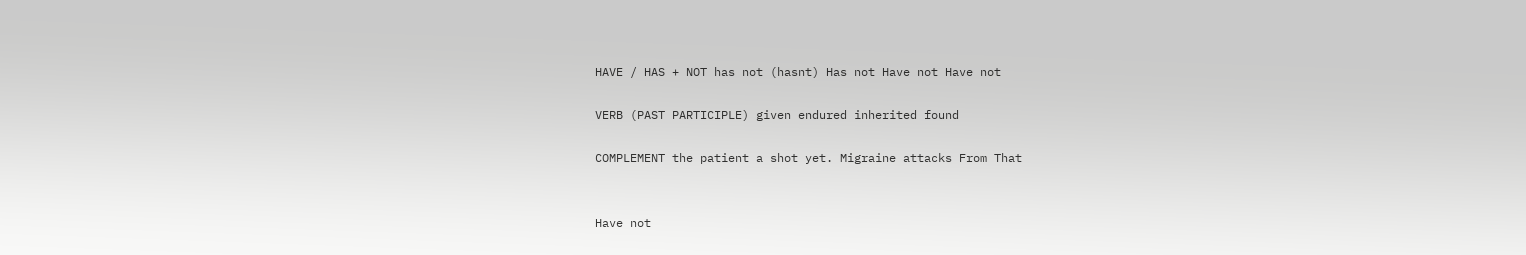HAVE / HAS + NOT has not (hasnt) Has not Have not Have not

VERB (PAST PARTICIPLE) given endured inherited found

COMPLEMENT the patient a shot yet. Migraine attacks From That


Have not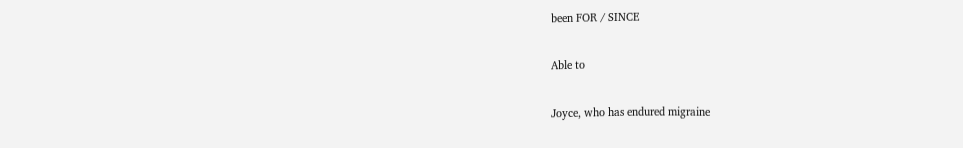been FOR / SINCE

Able to

Joyce, who has endured migraine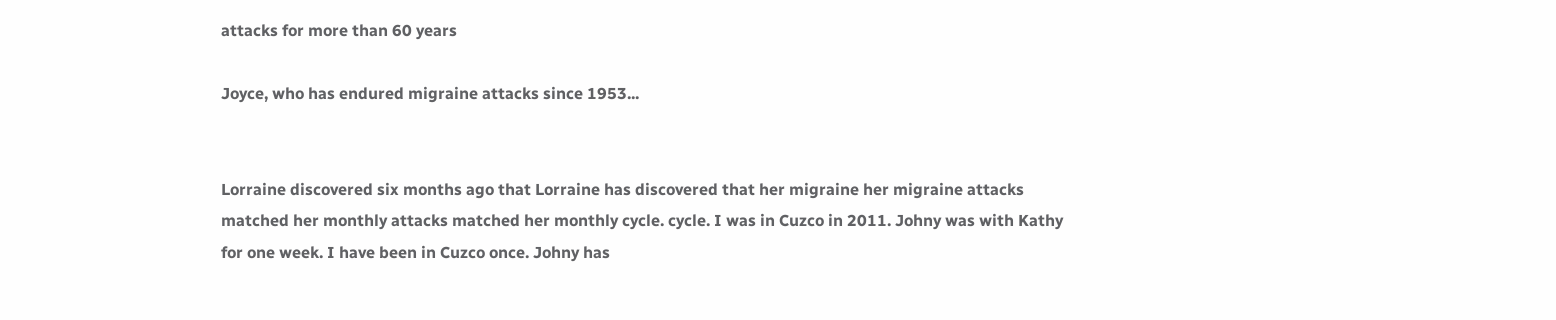attacks for more than 60 years

Joyce, who has endured migraine attacks since 1953...


Lorraine discovered six months ago that Lorraine has discovered that her migraine her migraine attacks matched her monthly attacks matched her monthly cycle. cycle. I was in Cuzco in 2011. Johny was with Kathy for one week. I have been in Cuzco once. Johny has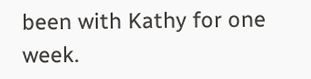been with Kathy for one week.